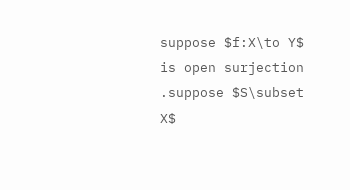suppose $f:X\to Y$ is open surjection .suppose $S\subset X$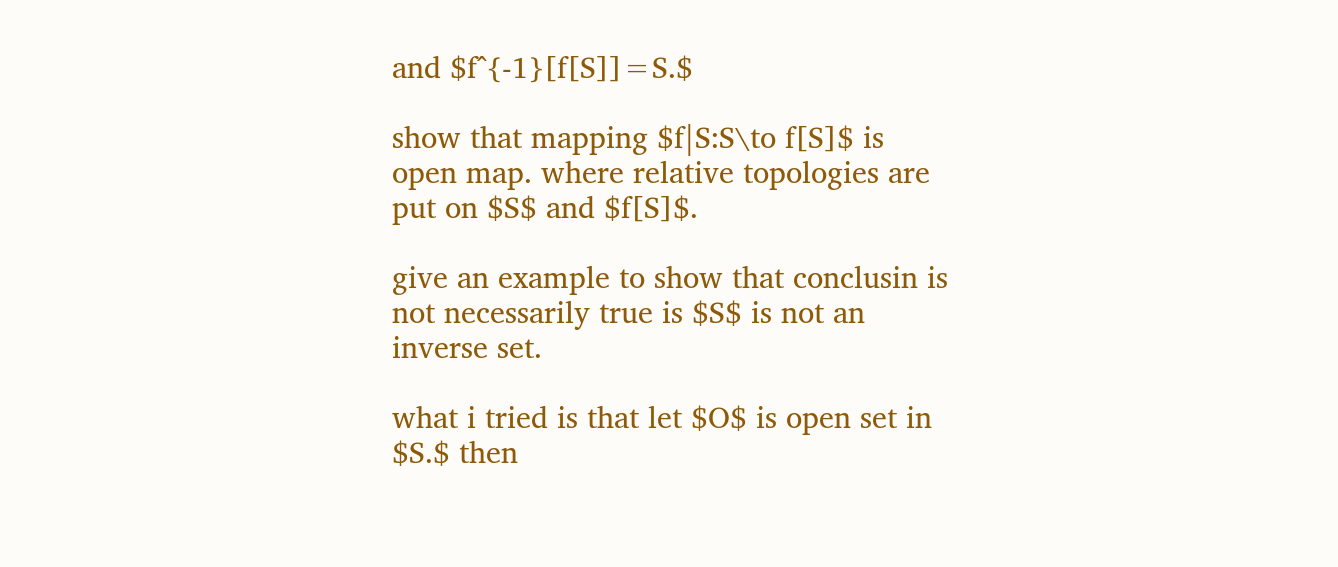and $f^{-1}[f[S]]=S.$

show that mapping $f|S:S\to f[S]$ is open map. where relative topologies are put on $S$ and $f[S]$.

give an example to show that conclusin is not necessarily true is $S$ is not an inverse set.

what i tried is that let $O$ is open set in $S.$ then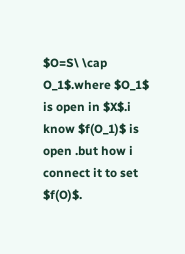$O=S\ \cap O_1$.where $O_1$ is open in $X$.i know $f(O_1)$ is open .but how i connect it to set $f(O)$.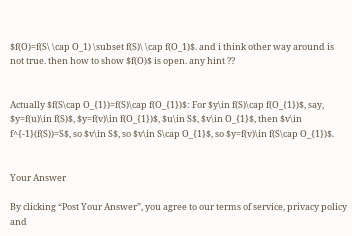$f(O)=f(S\ \cap O_1) \subset f(S)\ \cap f(O_1)$. and i think other way around is not true. then how to show $f(O)$ is open. any hint ??


Actually $f(S\cap O_{1})=f(S)\cap f(O_{1})$: For $y\in f(S)\cap f(O_{1})$, say, $y=f(u)\in f(S)$, $y=f(v)\in f(O_{1})$, $u\in S$, $v\in O_{1}$, then $v\in f^{-1}(f(S))=S$, so $v\in S$, so $v\in S\cap O_{1}$, so $y=f(v)\in f(S\cap O_{1})$.


Your Answer

By clicking “Post Your Answer”, you agree to our terms of service, privacy policy and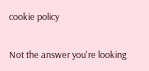cookie policy

Not the answer you're looking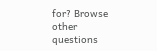for? Browse other questions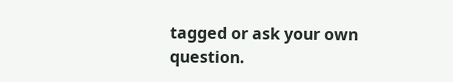tagged or ask your own question.